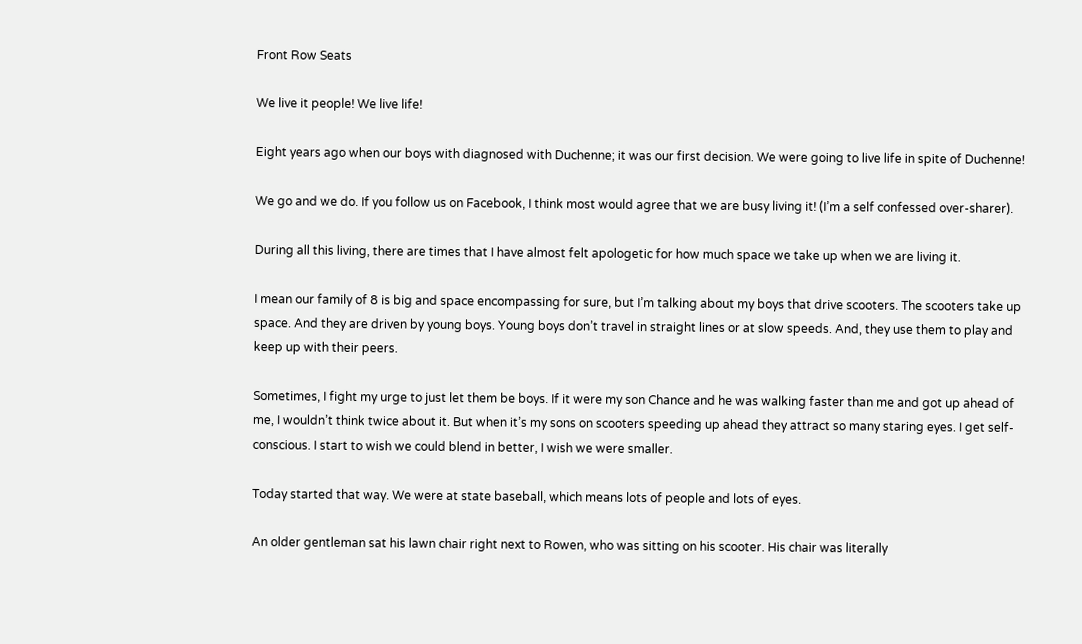Front Row Seats

We live it people! We live life!

Eight years ago when our boys with diagnosed with Duchenne; it was our first decision. We were going to live life in spite of Duchenne!

We go and we do. If you follow us on Facebook, I think most would agree that we are busy living it! (I’m a self confessed over-sharer).

During all this living, there are times that I have almost felt apologetic for how much space we take up when we are living it.

I mean our family of 8 is big and space encompassing for sure, but I’m talking about my boys that drive scooters. The scooters take up space. And they are driven by young boys. Young boys don’t travel in straight lines or at slow speeds. And, they use them to play and keep up with their peers.

Sometimes, I fight my urge to just let them be boys. If it were my son Chance and he was walking faster than me and got up ahead of me, I wouldn’t think twice about it. But when it’s my sons on scooters speeding up ahead they attract so many staring eyes. I get self-conscious. I start to wish we could blend in better, I wish we were smaller.

Today started that way. We were at state baseball, which means lots of people and lots of eyes.

An older gentleman sat his lawn chair right next to Rowen, who was sitting on his scooter. His chair was literally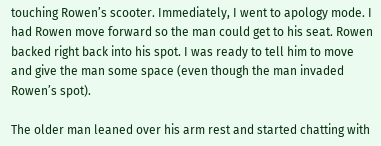touching Rowen’s scooter. Immediately, I went to apology mode. I had Rowen move forward so the man could get to his seat. Rowen backed right back into his spot. I was ready to tell him to move and give the man some space (even though the man invaded Rowen’s spot).

The older man leaned over his arm rest and started chatting with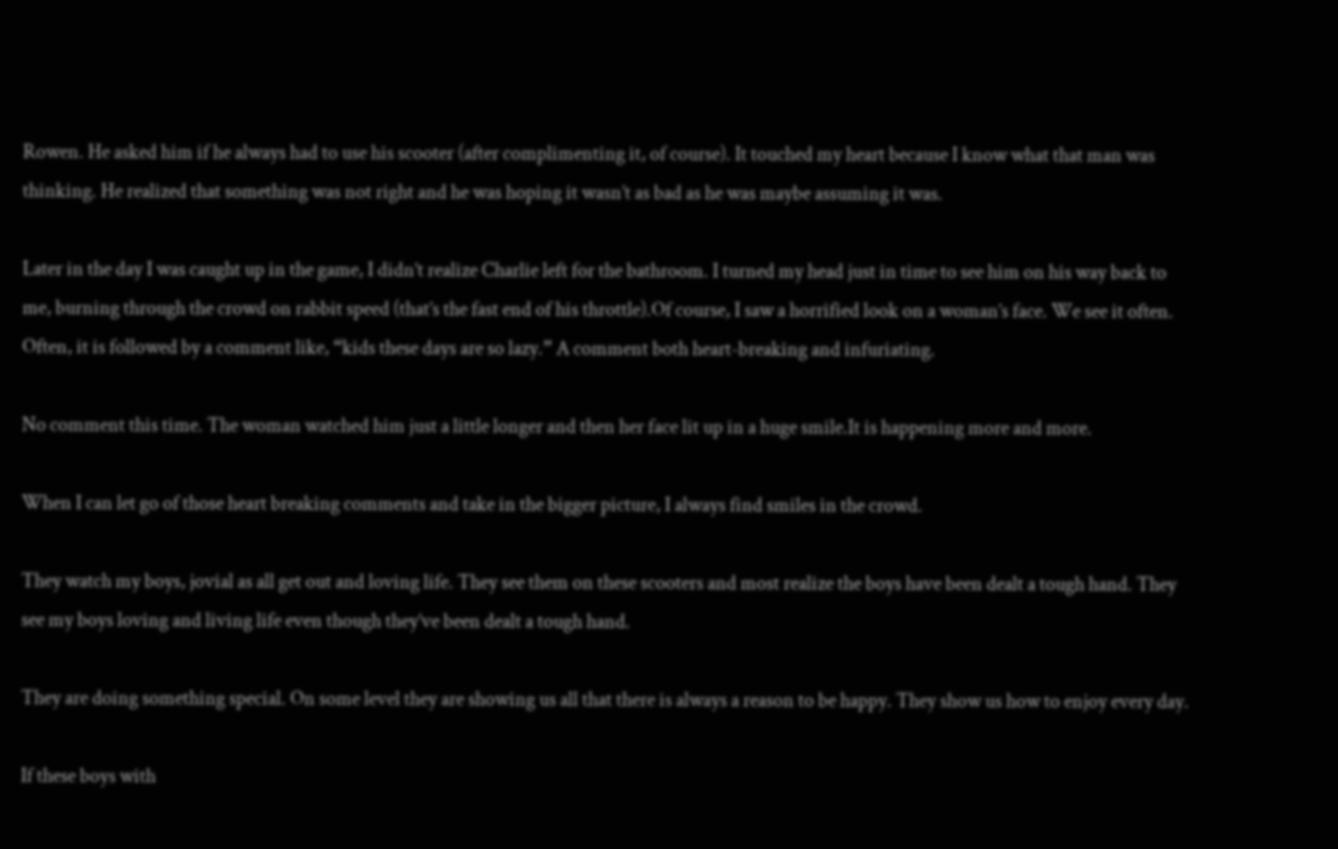Rowen. He asked him if he always had to use his scooter (after complimenting it, of course). It touched my heart because I know what that man was thinking. He realized that something was not right and he was hoping it wasn’t as bad as he was maybe assuming it was.

Later in the day I was caught up in the game, I didn’t realize Charlie left for the bathroom. I turned my head just in time to see him on his way back to me, burning through the crowd on rabbit speed (that’s the fast end of his throttle).Of course, I saw a horrified look on a woman’s face. We see it often. Often, it is followed by a comment like, “kids these days are so lazy.” A comment both heart-breaking and infuriating.

No comment this time. The woman watched him just a little longer and then her face lit up in a huge smile.It is happening more and more.

When I can let go of those heart breaking comments and take in the bigger picture, I always find smiles in the crowd.

They watch my boys, jovial as all get out and loving life. They see them on these scooters and most realize the boys have been dealt a tough hand. They see my boys loving and living life even though they’ve been dealt a tough hand.

They are doing something special. On some level they are showing us all that there is always a reason to be happy. They show us how to enjoy every day.

If these boys with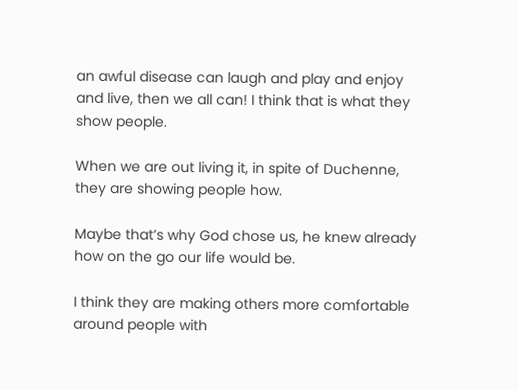an awful disease can laugh and play and enjoy and live, then we all can! I think that is what they show people.

When we are out living it, in spite of Duchenne, they are showing people how.

Maybe that’s why God chose us, he knew already how on the go our life would be.

I think they are making others more comfortable around people with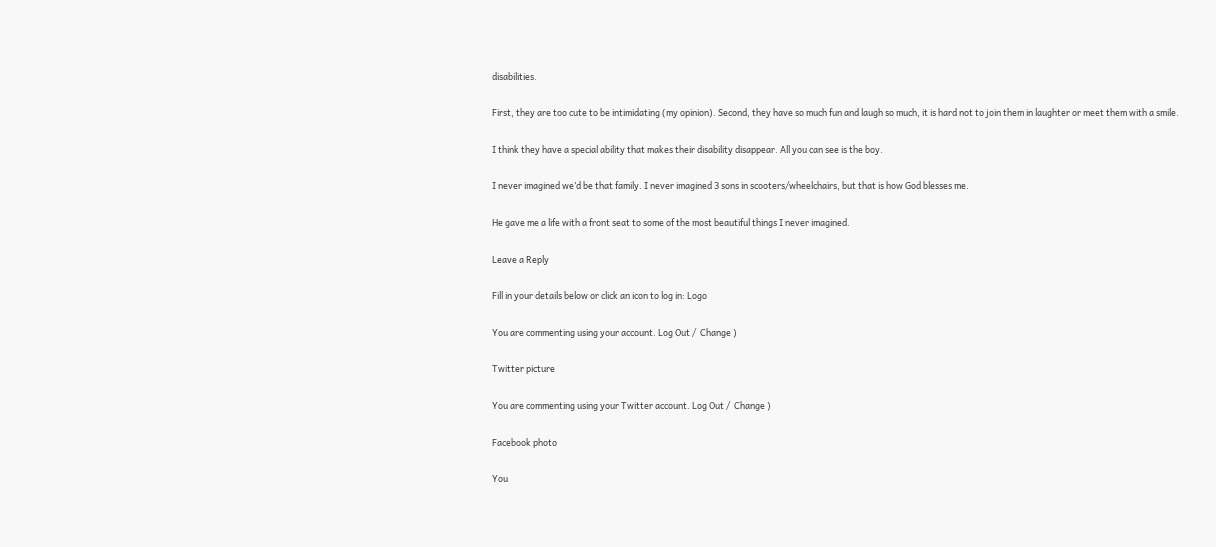disabilities.

First, they are too cute to be intimidating (my opinion). Second, they have so much fun and laugh so much, it is hard not to join them in laughter or meet them with a smile.

I think they have a special ability that makes their disability disappear. All you can see is the boy.

I never imagined we’d be that family. I never imagined 3 sons in scooters/wheelchairs, but that is how God blesses me.

He gave me a life with a front seat to some of the most beautiful things I never imagined.

Leave a Reply

Fill in your details below or click an icon to log in: Logo

You are commenting using your account. Log Out /  Change )

Twitter picture

You are commenting using your Twitter account. Log Out /  Change )

Facebook photo

You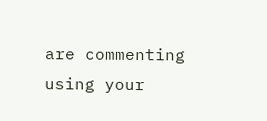are commenting using your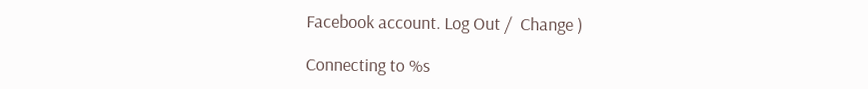Facebook account. Log Out /  Change )

Connecting to %s